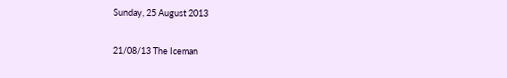Sunday, 25 August 2013

21/08/13 The Iceman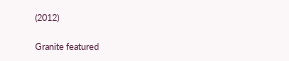(2012)

Granite featured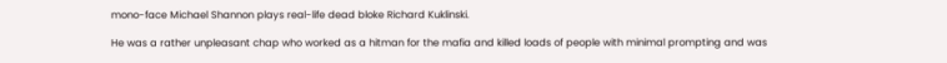mono-face Michael Shannon plays real-life dead bloke Richard Kuklinski.

He was a rather unpleasant chap who worked as a hitman for the mafia and killed loads of people with minimal prompting and was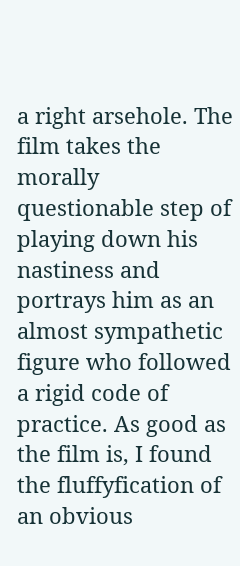a right arsehole. The film takes the morally questionable step of playing down his nastiness and portrays him as an almost sympathetic figure who followed a rigid code of practice. As good as the film is, I found the fluffyfication of an obvious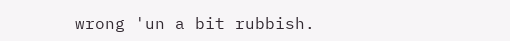wrong 'un a bit rubbish.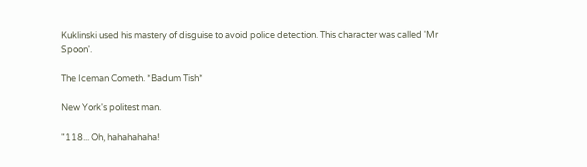Kuklinski used his mastery of disguise to avoid police detection. This character was called 'Mr Spoon'.

The Iceman Cometh. *Badum Tish*

New York's politest man.

"118... Oh, hahahahaha!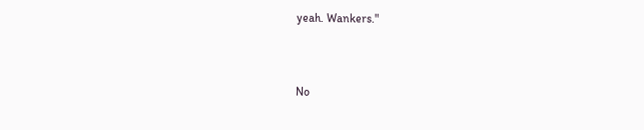yeah. Wankers."


No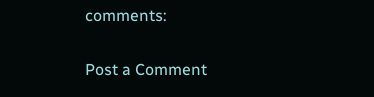comments:

Post a Comment